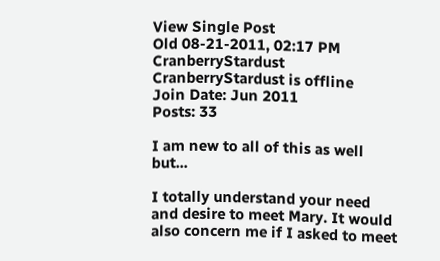View Single Post
Old 08-21-2011, 02:17 PM
CranberryStardust CranberryStardust is offline
Join Date: Jun 2011
Posts: 33

I am new to all of this as well but...

I totally understand your need and desire to meet Mary. It would also concern me if I asked to meet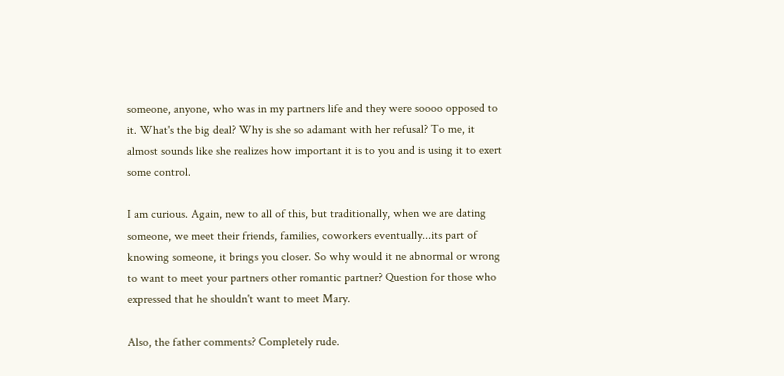someone, anyone, who was in my partners life and they were soooo opposed to it. What's the big deal? Why is she so adamant with her refusal? To me, it almost sounds like she realizes how important it is to you and is using it to exert some control.

I am curious. Again, new to all of this, but traditionally, when we are dating someone, we meet their friends, families, coworkers eventually...its part of knowing someone, it brings you closer. So why would it ne abnormal or wrong to want to meet your partners other romantic partner? Question for those who expressed that he shouldn't want to meet Mary.

Also, the father comments? Completely rude.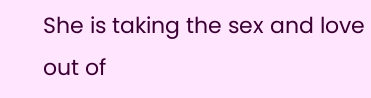She is taking the sex and love out of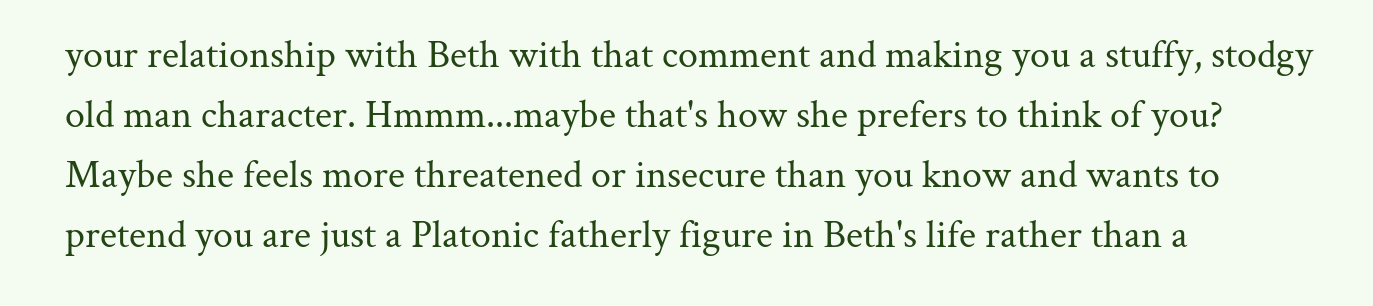your relationship with Beth with that comment and making you a stuffy, stodgy old man character. Hmmm...maybe that's how she prefers to think of you? Maybe she feels more threatened or insecure than you know and wants to pretend you are just a Platonic fatherly figure in Beth's life rather than a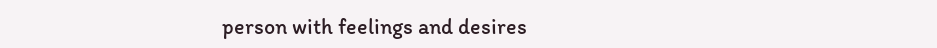person with feelings and desires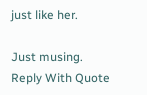just like her.

Just musing.
Reply With Quote